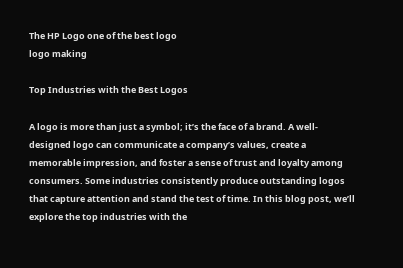The HP Logo one of the best logo
logo making

Top Industries with the Best Logos

A logo is more than just a symbol; it’s the face of a brand. A well-designed logo can communicate a company’s values, create a memorable impression, and foster a sense of trust and loyalty among consumers. Some industries consistently produce outstanding logos that capture attention and stand the test of time. In this blog post, we’ll explore the top industries with the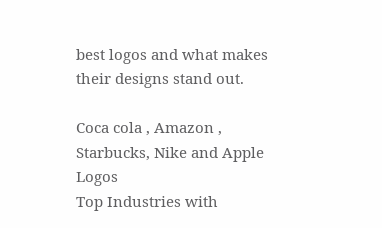best logos and what makes their designs stand out.

Coca cola , Amazon , Starbucks, Nike and Apple Logos
Top Industries with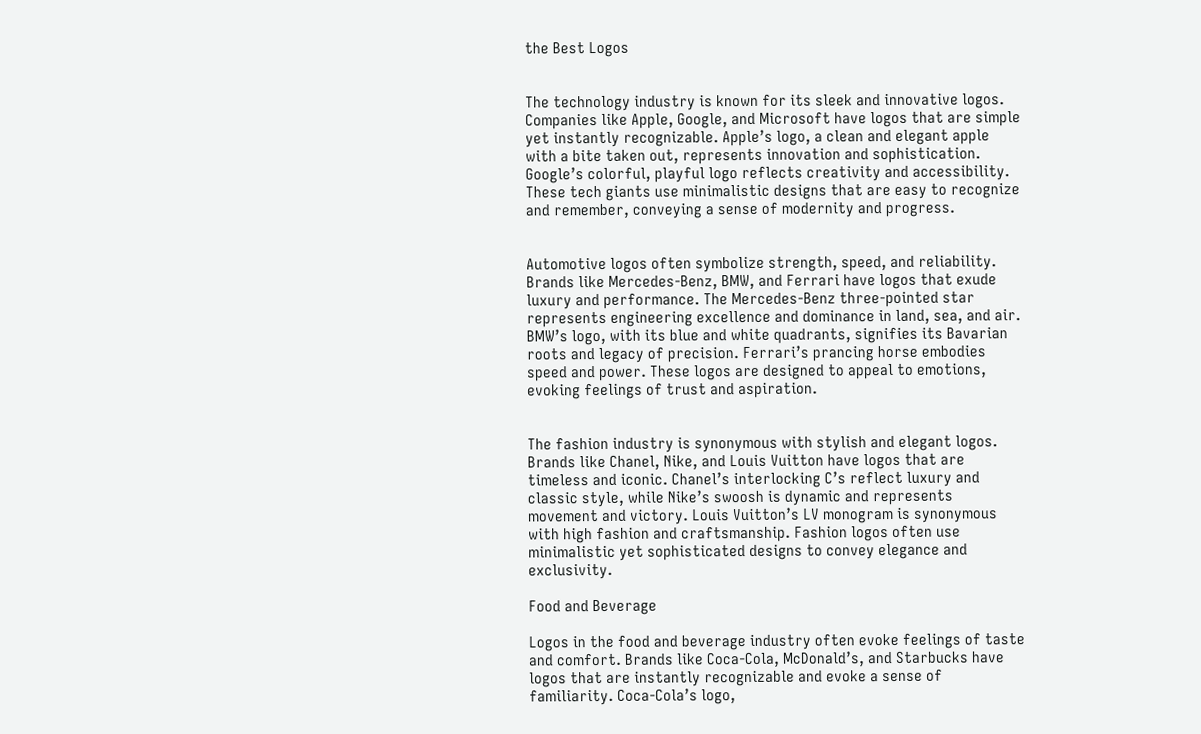the Best Logos


The technology industry is known for its sleek and innovative logos. Companies like Apple, Google, and Microsoft have logos that are simple yet instantly recognizable. Apple’s logo, a clean and elegant apple with a bite taken out, represents innovation and sophistication. Google’s colorful, playful logo reflects creativity and accessibility. These tech giants use minimalistic designs that are easy to recognize and remember, conveying a sense of modernity and progress.


Automotive logos often symbolize strength, speed, and reliability. Brands like Mercedes-Benz, BMW, and Ferrari have logos that exude luxury and performance. The Mercedes-Benz three-pointed star represents engineering excellence and dominance in land, sea, and air. BMW’s logo, with its blue and white quadrants, signifies its Bavarian roots and legacy of precision. Ferrari’s prancing horse embodies speed and power. These logos are designed to appeal to emotions, evoking feelings of trust and aspiration.


The fashion industry is synonymous with stylish and elegant logos. Brands like Chanel, Nike, and Louis Vuitton have logos that are timeless and iconic. Chanel’s interlocking C’s reflect luxury and classic style, while Nike’s swoosh is dynamic and represents movement and victory. Louis Vuitton’s LV monogram is synonymous with high fashion and craftsmanship. Fashion logos often use minimalistic yet sophisticated designs to convey elegance and exclusivity.

Food and Beverage

Logos in the food and beverage industry often evoke feelings of taste and comfort. Brands like Coca-Cola, McDonald’s, and Starbucks have logos that are instantly recognizable and evoke a sense of familiarity. Coca-Cola’s logo,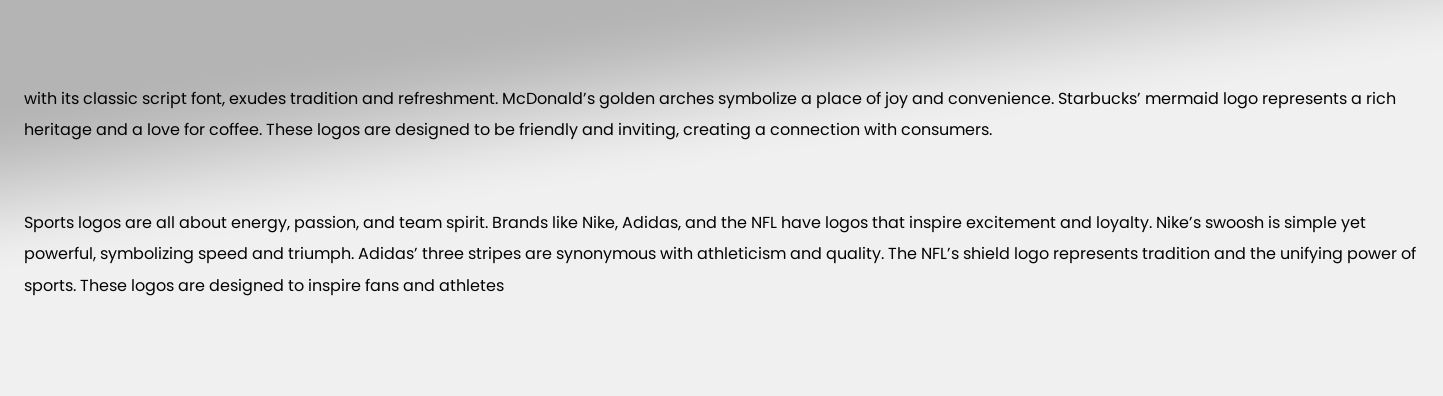with its classic script font, exudes tradition and refreshment. McDonald’s golden arches symbolize a place of joy and convenience. Starbucks’ mermaid logo represents a rich heritage and a love for coffee. These logos are designed to be friendly and inviting, creating a connection with consumers.


Sports logos are all about energy, passion, and team spirit. Brands like Nike, Adidas, and the NFL have logos that inspire excitement and loyalty. Nike’s swoosh is simple yet powerful, symbolizing speed and triumph. Adidas’ three stripes are synonymous with athleticism and quality. The NFL’s shield logo represents tradition and the unifying power of sports. These logos are designed to inspire fans and athletes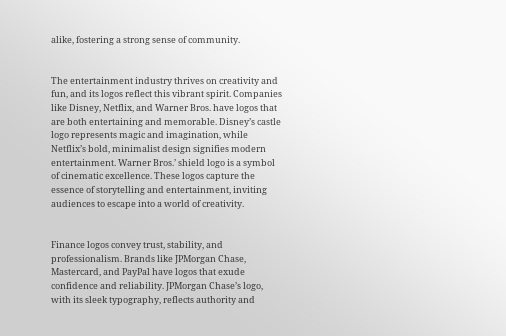alike, fostering a strong sense of community.


The entertainment industry thrives on creativity and fun, and its logos reflect this vibrant spirit. Companies like Disney, Netflix, and Warner Bros. have logos that are both entertaining and memorable. Disney’s castle logo represents magic and imagination, while Netflix’s bold, minimalist design signifies modern entertainment. Warner Bros.’ shield logo is a symbol of cinematic excellence. These logos capture the essence of storytelling and entertainment, inviting audiences to escape into a world of creativity.


Finance logos convey trust, stability, and professionalism. Brands like JPMorgan Chase, Mastercard, and PayPal have logos that exude confidence and reliability. JPMorgan Chase’s logo, with its sleek typography, reflects authority and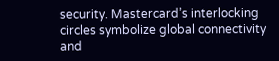security. Mastercard’s interlocking circles symbolize global connectivity and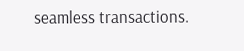seamless transactions.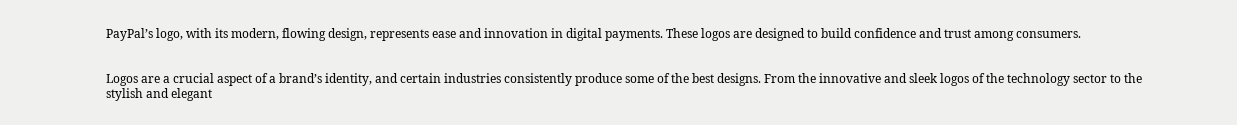PayPal’s logo, with its modern, flowing design, represents ease and innovation in digital payments. These logos are designed to build confidence and trust among consumers.


Logos are a crucial aspect of a brand’s identity, and certain industries consistently produce some of the best designs. From the innovative and sleek logos of the technology sector to the stylish and elegant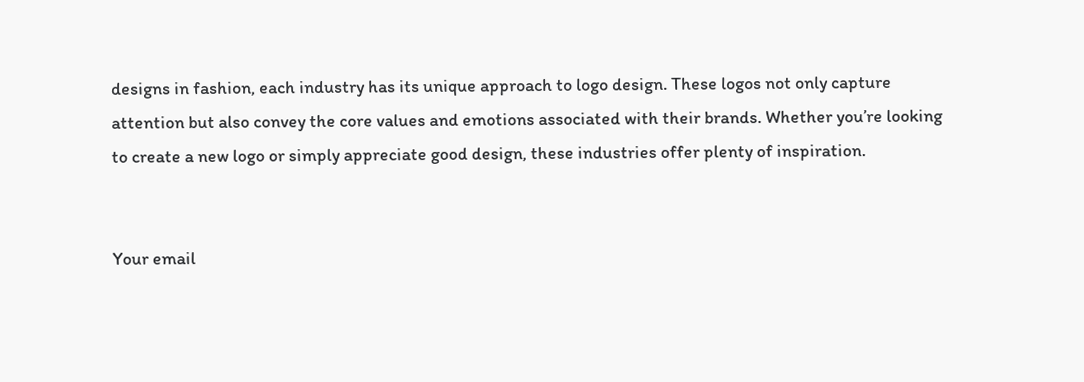designs in fashion, each industry has its unique approach to logo design. These logos not only capture attention but also convey the core values and emotions associated with their brands. Whether you’re looking to create a new logo or simply appreciate good design, these industries offer plenty of inspiration.


Your email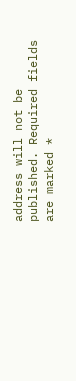address will not be published. Required fields are marked *